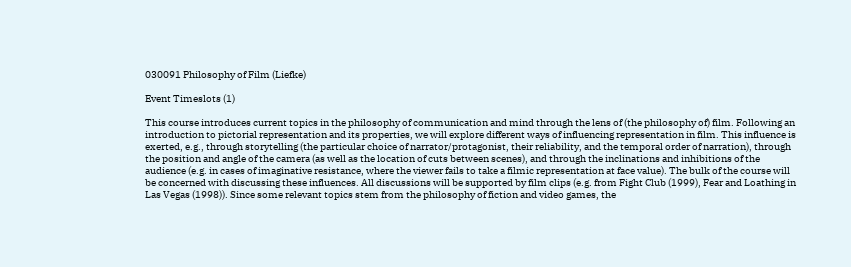030091 Philosophy of Film (Liefke)

Event Timeslots (1)

This course introduces current topics in the philosophy of communication and mind through the lens of (the philosophy of) film. Following an introduction to pictorial representation and its properties, we will explore different ways of influencing representation in film. This influence is exerted, e.g., through storytelling (the particular choice of narrator/protagonist, their reliability, and the temporal order of narration), through the position and angle of the camera (as well as the location of cuts between scenes), and through the inclinations and inhibitions of the audience (e.g. in cases of imaginative resistance, where the viewer fails to take a filmic representation at face value). The bulk of the course will be concerned with discussing these influences. All discussions will be supported by film clips (e.g. from Fight Club (1999), Fear and Loathing in Las Vegas (1998)). Since some relevant topics stem from the philosophy of fiction and video games, the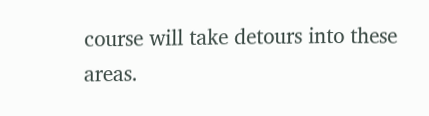course will take detours into these areas.